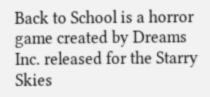Back to School is a horror game created by Dreams Inc. released for the Starry Skies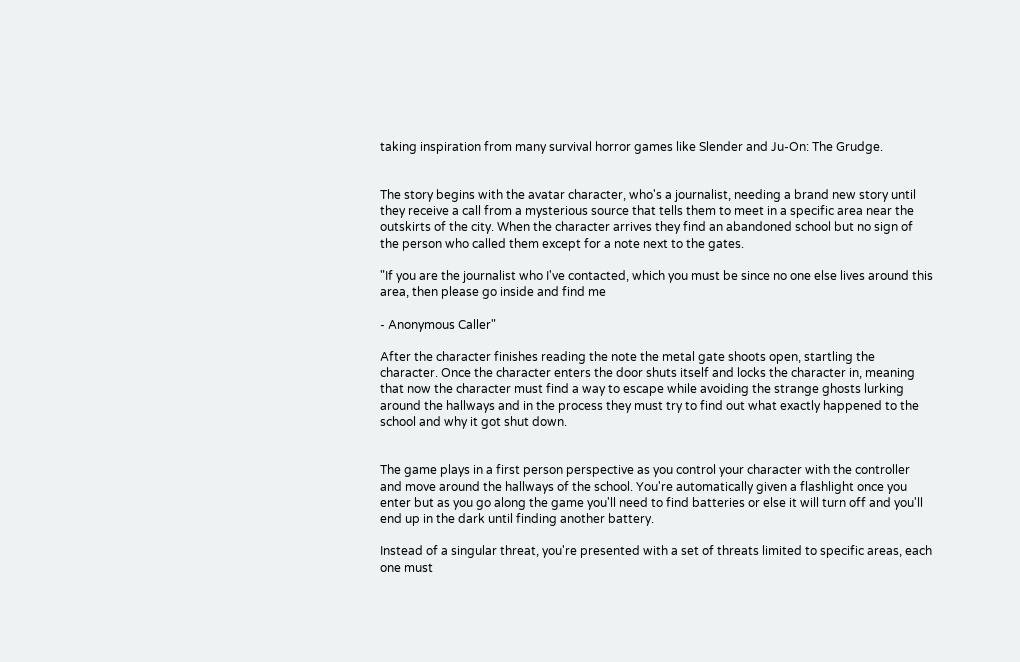taking inspiration from many survival horror games like Slender and Ju-On: The Grudge.


The story begins with the avatar character, who's a journalist, needing a brand new story until they receive a call from a mysterious source that tells them to meet in a specific area near the outskirts of the city. When the character arrives they find an abandoned school but no sign of the person who called them except for a note next to the gates.

"If you are the journalist who I've contacted, which you must be since no one else lives around this area, then please go inside and find me

- Anonymous Caller"

After the character finishes reading the note the metal gate shoots open, startling the character. Once the character enters the door shuts itself and locks the character in, meaning that now the character must find a way to escape while avoiding the strange ghosts lurking around the hallways and in the process they must try to find out what exactly happened to the school and why it got shut down.


The game plays in a first person perspective as you control your character with the controller and move around the hallways of the school. You're automatically given a flashlight once you enter but as you go along the game you'll need to find batteries or else it will turn off and you'll end up in the dark until finding another battery.

Instead of a singular threat, you're presented with a set of threats limited to specific areas, each one must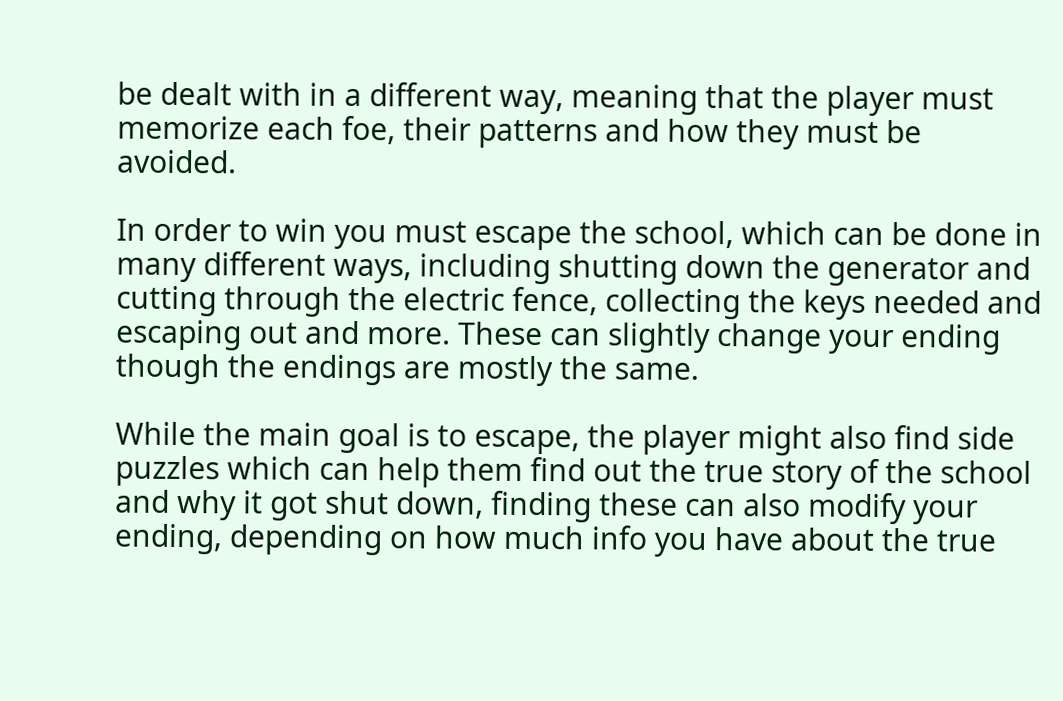be dealt with in a different way, meaning that the player must memorize each foe, their patterns and how they must be avoided.

In order to win you must escape the school, which can be done in many different ways, including shutting down the generator and cutting through the electric fence, collecting the keys needed and escaping out and more. These can slightly change your ending though the endings are mostly the same.

While the main goal is to escape, the player might also find side puzzles which can help them find out the true story of the school and why it got shut down, finding these can also modify your ending, depending on how much info you have about the true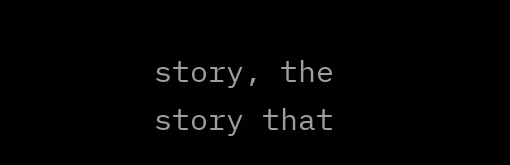story, the story that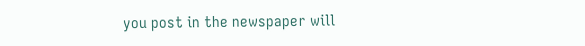you post in the newspaper will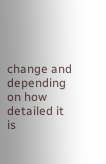change and depending on how detailed it is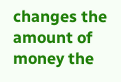changes the amount of money the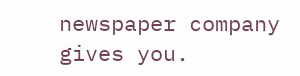newspaper company gives you.